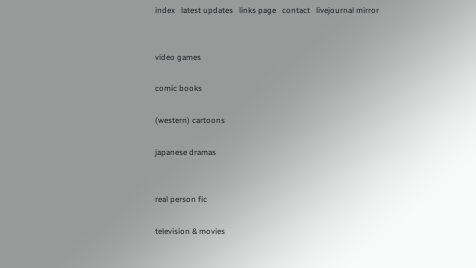index   latest updates   links page   contact   livejournal mirror


video games

comic books

(western) cartoons

japanese dramas


real person fic

television & movies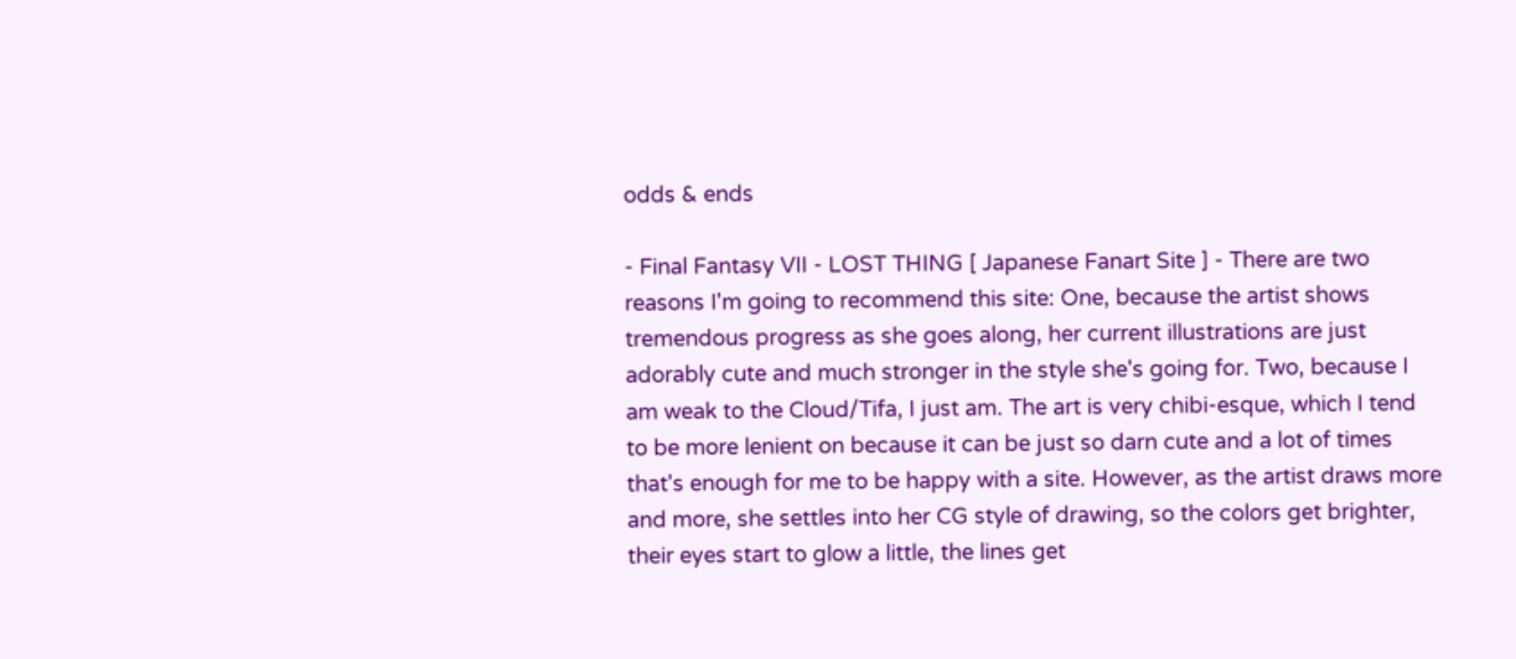odds & ends

- Final Fantasy VII - LOST THING [ Japanese Fanart Site ] - There are two reasons I'm going to recommend this site: One, because the artist shows tremendous progress as she goes along, her current illustrations are just adorably cute and much stronger in the style she's going for. Two, because I am weak to the Cloud/Tifa, I just am. The art is very chibi-esque, which I tend to be more lenient on because it can be just so darn cute and a lot of times that's enough for me to be happy with a site. However, as the artist draws more and more, she settles into her CG style of drawing, so the colors get brighter, their eyes start to glow a little, the lines get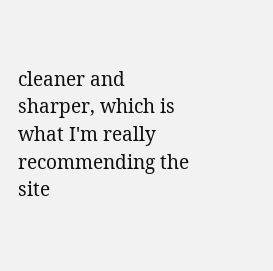cleaner and sharper, which is what I'm really recommending the site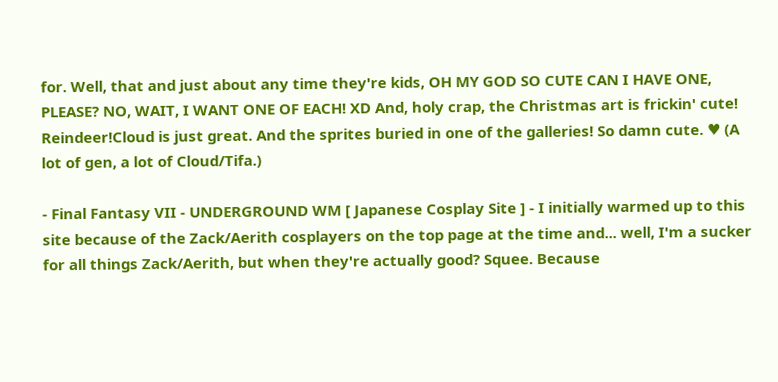for. Well, that and just about any time they're kids, OH MY GOD SO CUTE CAN I HAVE ONE, PLEASE? NO, WAIT, I WANT ONE OF EACH! XD And, holy crap, the Christmas art is frickin' cute! Reindeer!Cloud is just great. And the sprites buried in one of the galleries! So damn cute. ♥ (A lot of gen, a lot of Cloud/Tifa.)

- Final Fantasy VII - UNDERGROUND WM [ Japanese Cosplay Site ] - I initially warmed up to this site because of the Zack/Aerith cosplayers on the top page at the time and... well, I'm a sucker for all things Zack/Aerith, but when they're actually good? Squee. Because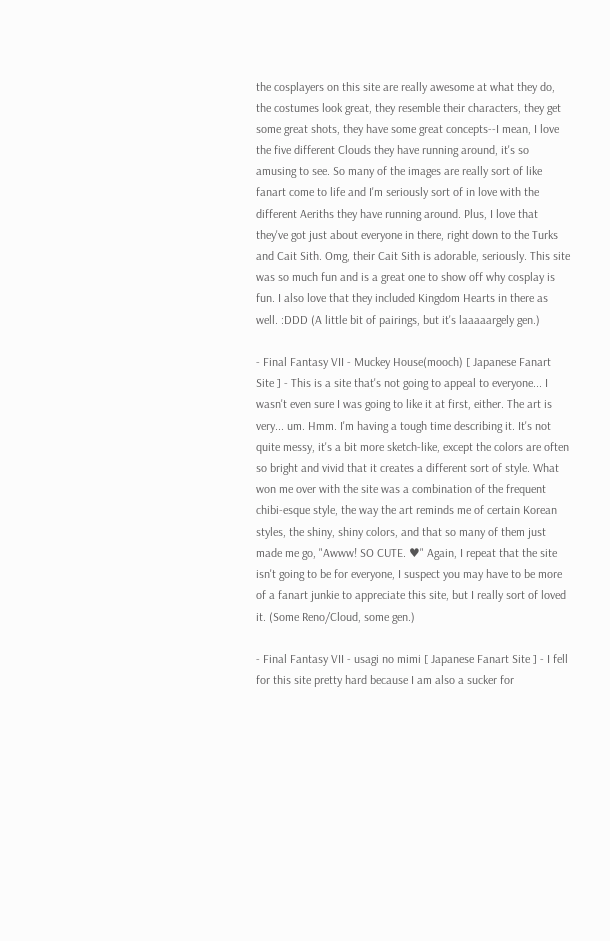the cosplayers on this site are really awesome at what they do, the costumes look great, they resemble their characters, they get some great shots, they have some great concepts--I mean, I love the five different Clouds they have running around, it's so amusing to see. So many of the images are really sort of like fanart come to life and I'm seriously sort of in love with the different Aeriths they have running around. Plus, I love that they've got just about everyone in there, right down to the Turks and Cait Sith. Omg, their Cait Sith is adorable, seriously. This site was so much fun and is a great one to show off why cosplay is fun. I also love that they included Kingdom Hearts in there as well. :DDD (A little bit of pairings, but it's laaaaargely gen.)

- Final Fantasy VII - Muckey House(mooch) [ Japanese Fanart Site ] - This is a site that's not going to appeal to everyone... I wasn't even sure I was going to like it at first, either. The art is very... um. Hmm. I'm having a tough time describing it. It's not quite messy, it's a bit more sketch-like, except the colors are often so bright and vivid that it creates a different sort of style. What won me over with the site was a combination of the frequent chibi-esque style, the way the art reminds me of certain Korean styles, the shiny, shiny colors, and that so many of them just made me go, "Awww! SO CUTE. ♥" Again, I repeat that the site isn't going to be for everyone, I suspect you may have to be more of a fanart junkie to appreciate this site, but I really sort of loved it. (Some Reno/Cloud, some gen.)

- Final Fantasy VII - usagi no mimi [ Japanese Fanart Site ] - I fell for this site pretty hard because I am also a sucker for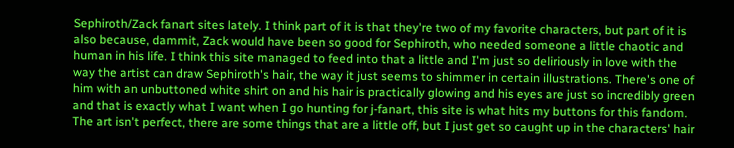Sephiroth/Zack fanart sites lately. I think part of it is that they're two of my favorite characters, but part of it is also because, dammit, Zack would have been so good for Sephiroth, who needed someone a little chaotic and human in his life. I think this site managed to feed into that a little and I'm just so deliriously in love with the way the artist can draw Sephiroth's hair, the way it just seems to shimmer in certain illustrations. There's one of him with an unbuttoned white shirt on and his hair is practically glowing and his eyes are just so incredibly green and that is exactly what I want when I go hunting for j-fanart, this site is what hits my buttons for this fandom. The art isn't perfect, there are some things that are a little off, but I just get so caught up in the characters' hair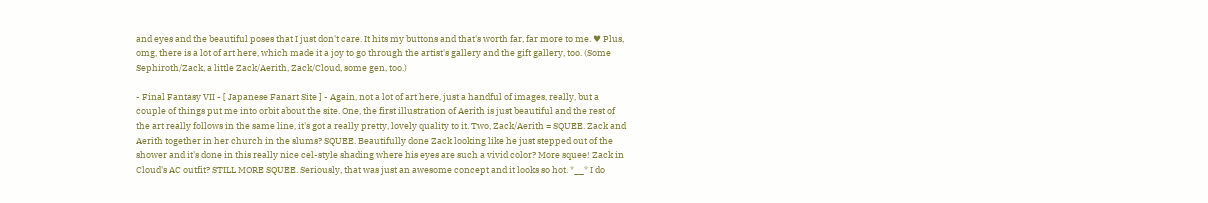and eyes and the beautiful poses that I just don't care. It hits my buttons and that's worth far, far more to me. ♥ Plus, omg, there is a lot of art here, which made it a joy to go through the artist's gallery and the gift gallery, too. (Some Sephiroth/Zack, a little Zack/Aerith, Zack/Cloud, some gen, too.)

- Final Fantasy VII - [ Japanese Fanart Site ] - Again, not a lot of art here, just a handful of images, really, but a couple of things put me into orbit about the site. One, the first illustration of Aerith is just beautiful and the rest of the art really follows in the same line, it's got a really pretty, lovely quality to it. Two, Zack/Aerith = SQUEE. Zack and Aerith together in her church in the slums? SQUEE. Beautifully done Zack looking like he just stepped out of the shower and it's done in this really nice cel-style shading where his eyes are such a vivid color? More squee! Zack in Cloud's AC outfit? STILL MORE SQUEE. Seriously, that was just an awesome concept and it looks so hot. *__* I do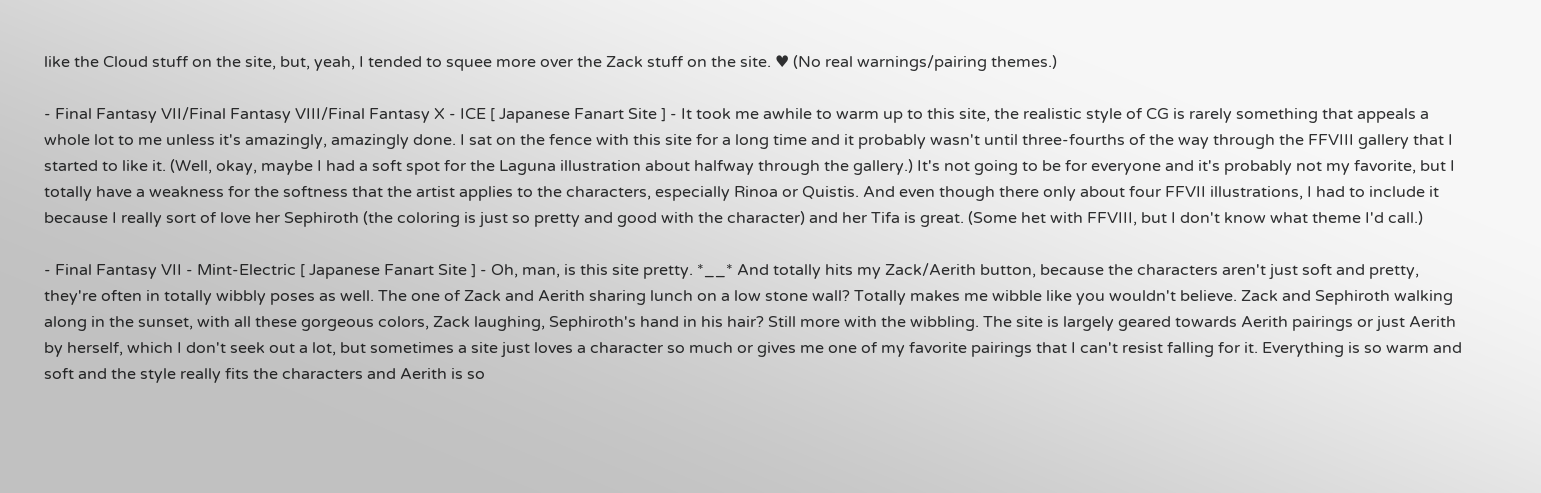like the Cloud stuff on the site, but, yeah, I tended to squee more over the Zack stuff on the site. ♥ (No real warnings/pairing themes.)

- Final Fantasy VII/Final Fantasy VIII/Final Fantasy X - ICE [ Japanese Fanart Site ] - It took me awhile to warm up to this site, the realistic style of CG is rarely something that appeals a whole lot to me unless it's amazingly, amazingly done. I sat on the fence with this site for a long time and it probably wasn't until three-fourths of the way through the FFVIII gallery that I started to like it. (Well, okay, maybe I had a soft spot for the Laguna illustration about halfway through the gallery.) It's not going to be for everyone and it's probably not my favorite, but I totally have a weakness for the softness that the artist applies to the characters, especially Rinoa or Quistis. And even though there only about four FFVII illustrations, I had to include it because I really sort of love her Sephiroth (the coloring is just so pretty and good with the character) and her Tifa is great. (Some het with FFVIII, but I don't know what theme I'd call.)

- Final Fantasy VII - Mint-Electric [ Japanese Fanart Site ] - Oh, man, is this site pretty. *__* And totally hits my Zack/Aerith button, because the characters aren't just soft and pretty, they're often in totally wibbly poses as well. The one of Zack and Aerith sharing lunch on a low stone wall? Totally makes me wibble like you wouldn't believe. Zack and Sephiroth walking along in the sunset, with all these gorgeous colors, Zack laughing, Sephiroth's hand in his hair? Still more with the wibbling. The site is largely geared towards Aerith pairings or just Aerith by herself, which I don't seek out a lot, but sometimes a site just loves a character so much or gives me one of my favorite pairings that I can't resist falling for it. Everything is so warm and soft and the style really fits the characters and Aerith is so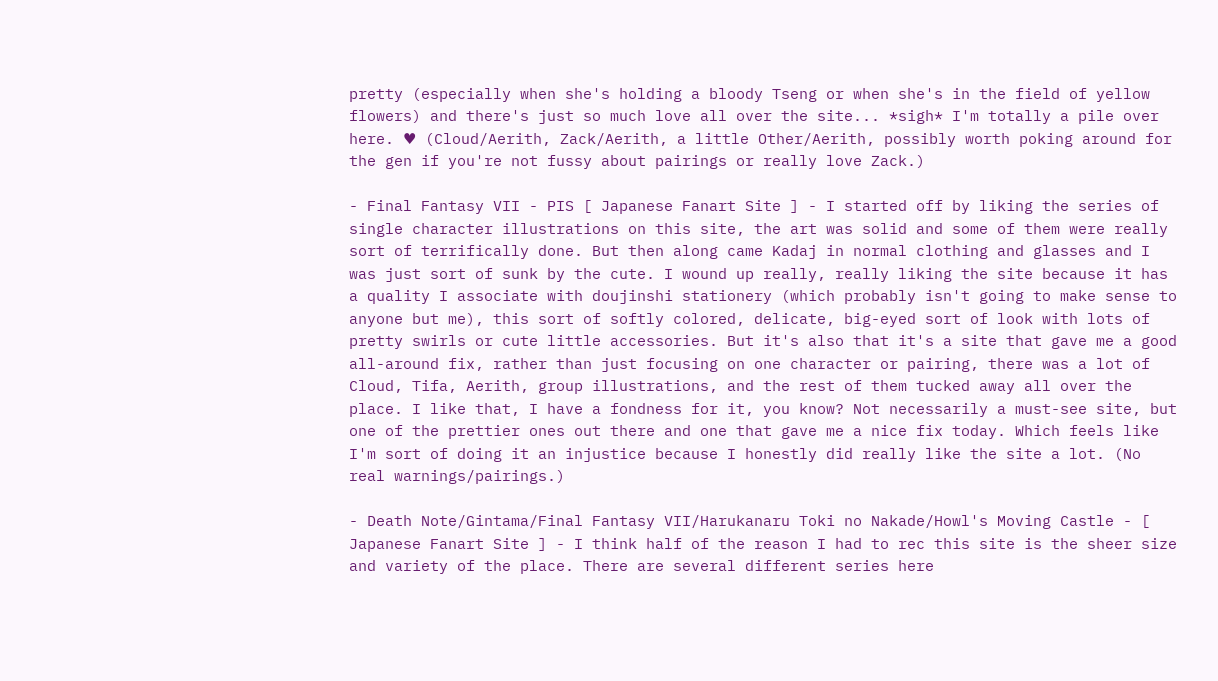pretty (especially when she's holding a bloody Tseng or when she's in the field of yellow flowers) and there's just so much love all over the site... *sigh* I'm totally a pile over here. ♥ (Cloud/Aerith, Zack/Aerith, a little Other/Aerith, possibly worth poking around for the gen if you're not fussy about pairings or really love Zack.)

- Final Fantasy VII - PIS [ Japanese Fanart Site ] - I started off by liking the series of single character illustrations on this site, the art was solid and some of them were really sort of terrifically done. But then along came Kadaj in normal clothing and glasses and I was just sort of sunk by the cute. I wound up really, really liking the site because it has a quality I associate with doujinshi stationery (which probably isn't going to make sense to anyone but me), this sort of softly colored, delicate, big-eyed sort of look with lots of pretty swirls or cute little accessories. But it's also that it's a site that gave me a good all-around fix, rather than just focusing on one character or pairing, there was a lot of Cloud, Tifa, Aerith, group illustrations, and the rest of them tucked away all over the place. I like that, I have a fondness for it, you know? Not necessarily a must-see site, but one of the prettier ones out there and one that gave me a nice fix today. Which feels like I'm sort of doing it an injustice because I honestly did really like the site a lot. (No real warnings/pairings.)

- Death Note/Gintama/Final Fantasy VII/Harukanaru Toki no Nakade/Howl's Moving Castle - [ Japanese Fanart Site ] - I think half of the reason I had to rec this site is the sheer size and variety of the place. There are several different series here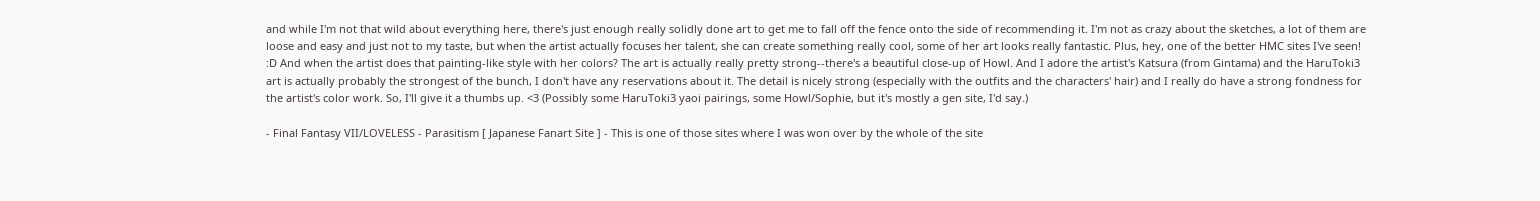and while I'm not that wild about everything here, there's just enough really solidly done art to get me to fall off the fence onto the side of recommending it. I'm not as crazy about the sketches, a lot of them are loose and easy and just not to my taste, but when the artist actually focuses her talent, she can create something really cool, some of her art looks really fantastic. Plus, hey, one of the better HMC sites I've seen! :D And when the artist does that painting-like style with her colors? The art is actually really pretty strong--there's a beautiful close-up of Howl. And I adore the artist's Katsura (from Gintama) and the HaruToki3 art is actually probably the strongest of the bunch, I don't have any reservations about it. The detail is nicely strong (especially with the outfits and the characters' hair) and I really do have a strong fondness for the artist's color work. So, I'll give it a thumbs up. <3 (Possibly some HaruToki3 yaoi pairings, some Howl/Sophie, but it's mostly a gen site, I'd say.)

- Final Fantasy VII/LOVELESS - Parasitism [ Japanese Fanart Site ] - This is one of those sites where I was won over by the whole of the site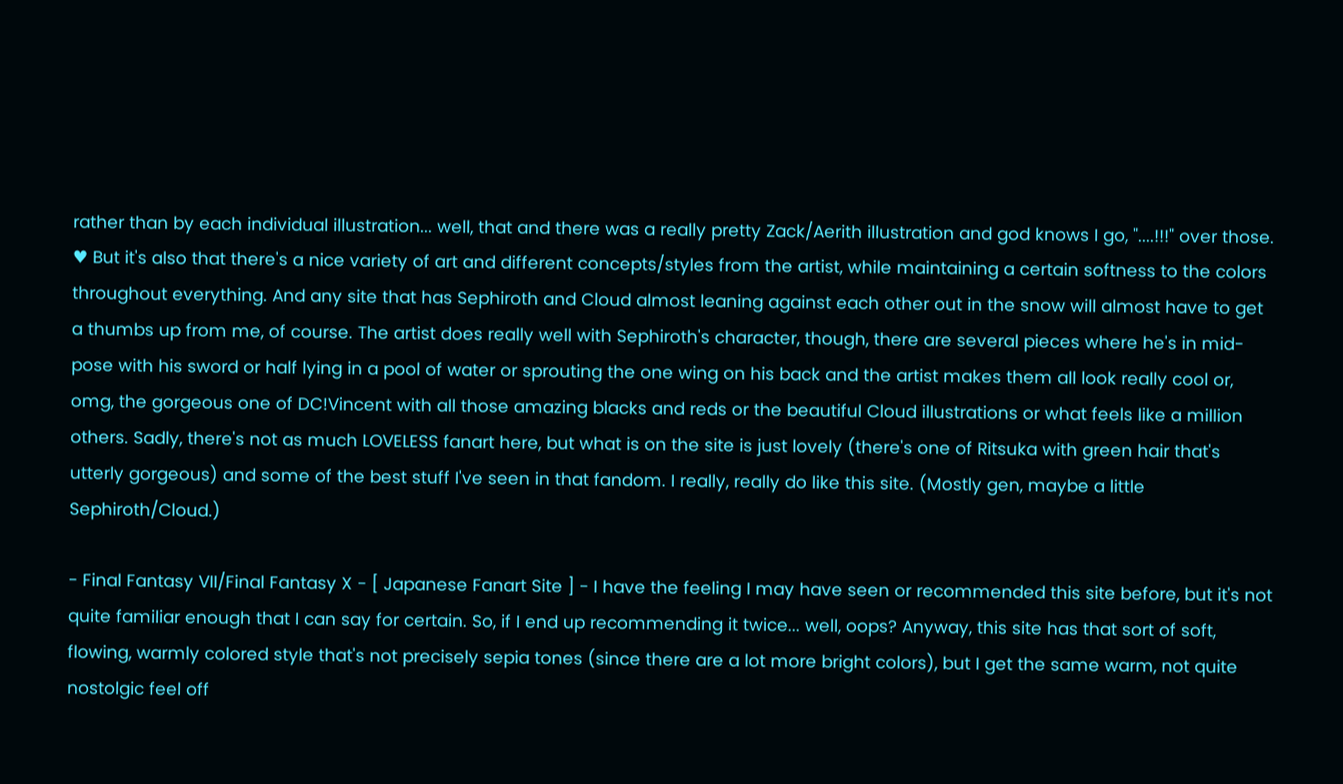rather than by each individual illustration... well, that and there was a really pretty Zack/Aerith illustration and god knows I go, "....!!!" over those. ♥ But it's also that there's a nice variety of art and different concepts/styles from the artist, while maintaining a certain softness to the colors throughout everything. And any site that has Sephiroth and Cloud almost leaning against each other out in the snow will almost have to get a thumbs up from me, of course. The artist does really well with Sephiroth's character, though, there are several pieces where he's in mid-pose with his sword or half lying in a pool of water or sprouting the one wing on his back and the artist makes them all look really cool or, omg, the gorgeous one of DC!Vincent with all those amazing blacks and reds or the beautiful Cloud illustrations or what feels like a million others. Sadly, there's not as much LOVELESS fanart here, but what is on the site is just lovely (there's one of Ritsuka with green hair that's utterly gorgeous) and some of the best stuff I've seen in that fandom. I really, really do like this site. (Mostly gen, maybe a little Sephiroth/Cloud.)

- Final Fantasy VII/Final Fantasy X - [ Japanese Fanart Site ] - I have the feeling I may have seen or recommended this site before, but it's not quite familiar enough that I can say for certain. So, if I end up recommending it twice... well, oops? Anyway, this site has that sort of soft, flowing, warmly colored style that's not precisely sepia tones (since there are a lot more bright colors), but I get the same warm, not quite nostolgic feel off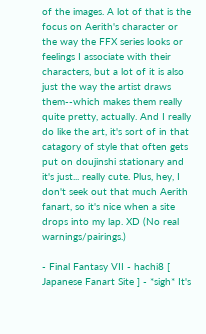of the images. A lot of that is the focus on Aerith's character or the way the FFX series looks or feelings I associate with their characters, but a lot of it is also just the way the artist draws them--which makes them really quite pretty, actually. And I really do like the art, it's sort of in that catagory of style that often gets put on doujinshi stationary and it's just... really cute. Plus, hey, I don't seek out that much Aerith fanart, so it's nice when a site drops into my lap. XD (No real warnings/pairings.)

- Final Fantasy VII - hachi8 [ Japanese Fanart Site ] - *sigh* It's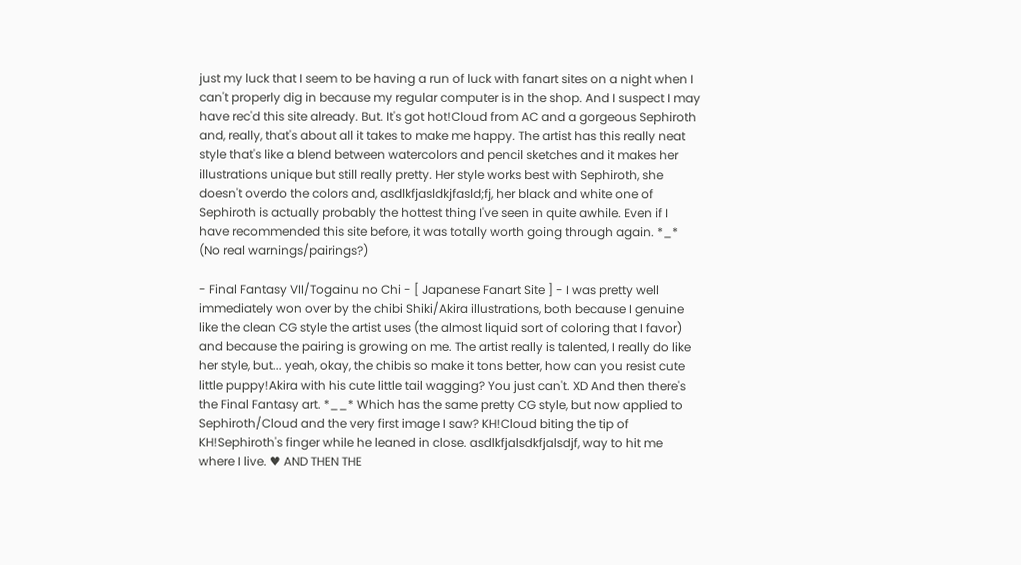just my luck that I seem to be having a run of luck with fanart sites on a night when I can't properly dig in because my regular computer is in the shop. And I suspect I may have rec'd this site already. But. It's got hot!Cloud from AC and a gorgeous Sephiroth and, really, that's about all it takes to make me happy. The artist has this really neat style that's like a blend between watercolors and pencil sketches and it makes her illustrations unique but still really pretty. Her style works best with Sephiroth, she doesn't overdo the colors and, asdlkfjasldkjfasld;fj, her black and white one of Sephiroth is actually probably the hottest thing I've seen in quite awhile. Even if I have recommended this site before, it was totally worth going through again. *_* (No real warnings/pairings?)

- Final Fantasy VII/Togainu no Chi - [ Japanese Fanart Site ] - I was pretty well immediately won over by the chibi Shiki/Akira illustrations, both because I genuine like the clean CG style the artist uses (the almost liquid sort of coloring that I favor) and because the pairing is growing on me. The artist really is talented, I really do like her style, but... yeah, okay, the chibis so make it tons better, how can you resist cute little puppy!Akira with his cute little tail wagging? You just can't. XD And then there's the Final Fantasy art. *__* Which has the same pretty CG style, but now applied to Sephiroth/Cloud and the very first image I saw? KH!Cloud biting the tip of KH!Sephiroth's finger while he leaned in close. asdlkfjalsdkfjalsdjf, way to hit me where I live. ♥ AND THEN THE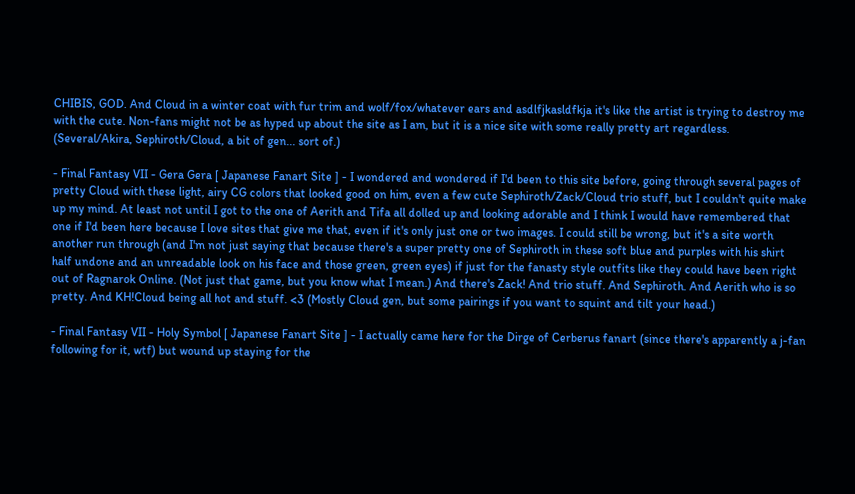CHIBIS, GOD. And Cloud in a winter coat with fur trim and wolf/fox/whatever ears and asdlfjkasldfkja it's like the artist is trying to destroy me with the cute. Non-fans might not be as hyped up about the site as I am, but it is a nice site with some really pretty art regardless. (Several/Akira, Sephiroth/Cloud, a bit of gen... sort of.)

- Final Fantasy VII - Gera Gera [ Japanese Fanart Site ] - I wondered and wondered if I'd been to this site before, going through several pages of pretty Cloud with these light, airy CG colors that looked good on him, even a few cute Sephiroth/Zack/Cloud trio stuff, but I couldn't quite make up my mind. At least not until I got to the one of Aerith and Tifa all dolled up and looking adorable and I think I would have remembered that one if I'd been here because I love sites that give me that, even if it's only just one or two images. I could still be wrong, but it's a site worth another run through (and I'm not just saying that because there's a super pretty one of Sephiroth in these soft blue and purples with his shirt half undone and an unreadable look on his face and those green, green eyes) if just for the fanasty style outfits like they could have been right out of Ragnarok Online. (Not just that game, but you know what I mean.) And there's Zack! And trio stuff. And Sephiroth. And Aerith who is so pretty. And KH!Cloud being all hot and stuff. <3 (Mostly Cloud gen, but some pairings if you want to squint and tilt your head.)

- Final Fantasy VII - Holy Symbol [ Japanese Fanart Site ] - I actually came here for the Dirge of Cerberus fanart (since there's apparently a j-fan following for it, wtf) but wound up staying for the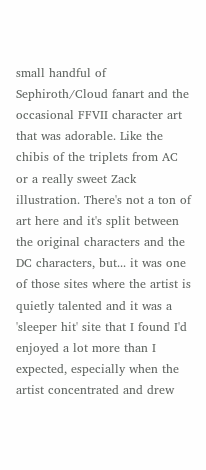small handful of Sephiroth/Cloud fanart and the occasional FFVII character art that was adorable. Like the chibis of the triplets from AC or a really sweet Zack illustration. There's not a ton of art here and it's split between the original characters and the DC characters, but... it was one of those sites where the artist is quietly talented and it was a 'sleeper hit' site that I found I'd enjoyed a lot more than I expected, especially when the artist concentrated and drew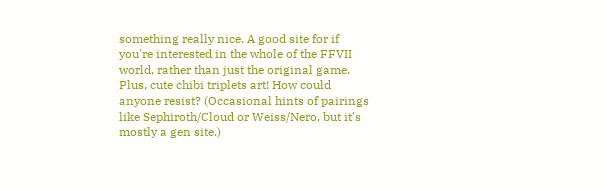something really nice. A good site for if you're interested in the whole of the FFVII world, rather than just the original game. Plus, cute chibi triplets art! How could anyone resist? (Occasional hints of pairings like Sephiroth/Cloud or Weiss/Nero, but it's mostly a gen site.)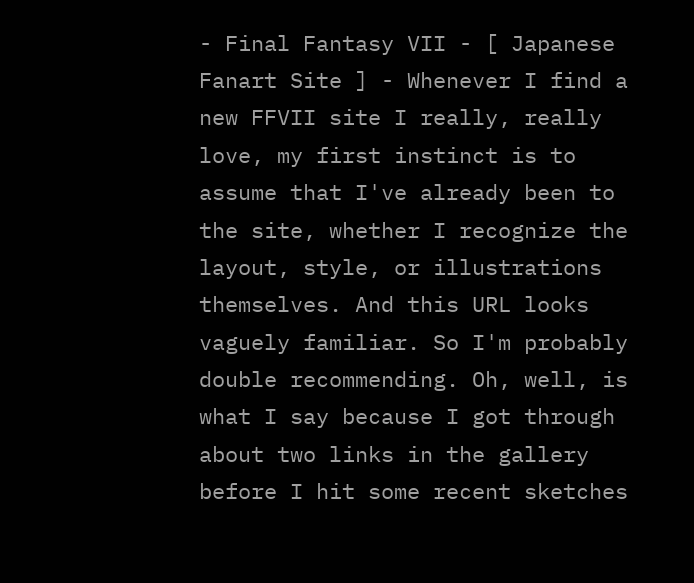- Final Fantasy VII - [ Japanese Fanart Site ] - Whenever I find a new FFVII site I really, really love, my first instinct is to assume that I've already been to the site, whether I recognize the layout, style, or illustrations themselves. And this URL looks vaguely familiar. So I'm probably double recommending. Oh, well, is what I say because I got through about two links in the gallery before I hit some recent sketches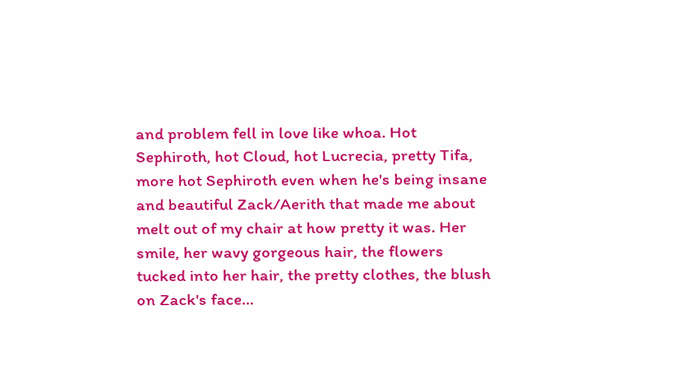and problem fell in love like whoa. Hot Sephiroth, hot Cloud, hot Lucrecia, pretty Tifa, more hot Sephiroth even when he's being insane and beautiful Zack/Aerith that made me about melt out of my chair at how pretty it was. Her smile, her wavy gorgeous hair, the flowers tucked into her hair, the pretty clothes, the blush on Zack's face...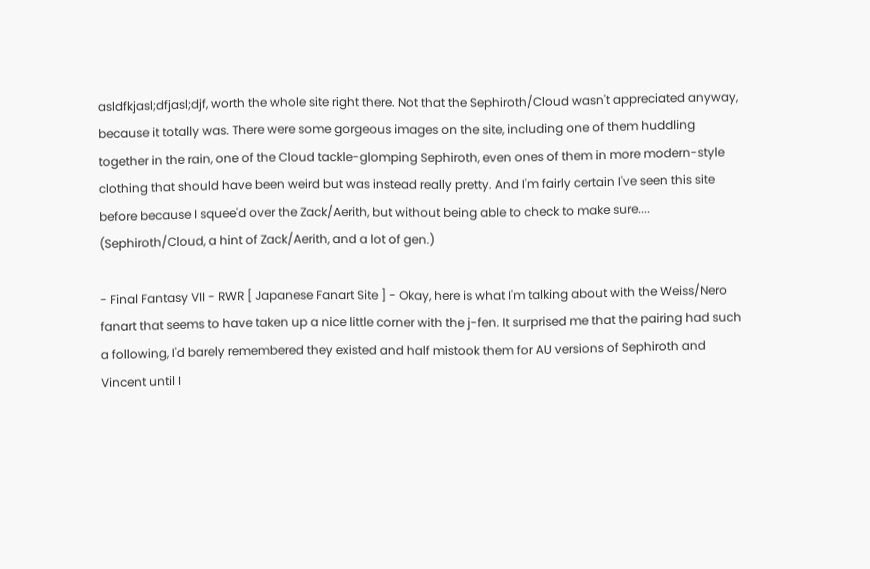asldfkjasl;dfjasl;djf, worth the whole site right there. Not that the Sephiroth/Cloud wasn't appreciated anyway, because it totally was. There were some gorgeous images on the site, including one of them huddling together in the rain, one of the Cloud tackle-glomping Sephiroth, even ones of them in more modern-style clothing that should have been weird but was instead really pretty. And I'm fairly certain I've seen this site before because I squee'd over the Zack/Aerith, but without being able to check to make sure.... (Sephiroth/Cloud, a hint of Zack/Aerith, and a lot of gen.)

- Final Fantasy VII - RWR [ Japanese Fanart Site ] - Okay, here is what I'm talking about with the Weiss/Nero fanart that seems to have taken up a nice little corner with the j-fen. It surprised me that the pairing had such a following, I'd barely remembered they existed and half mistook them for AU versions of Sephiroth and Vincent until I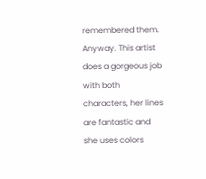remembered them. Anyway. This artist does a gorgeous job with both characters, her lines are fantastic and she uses colors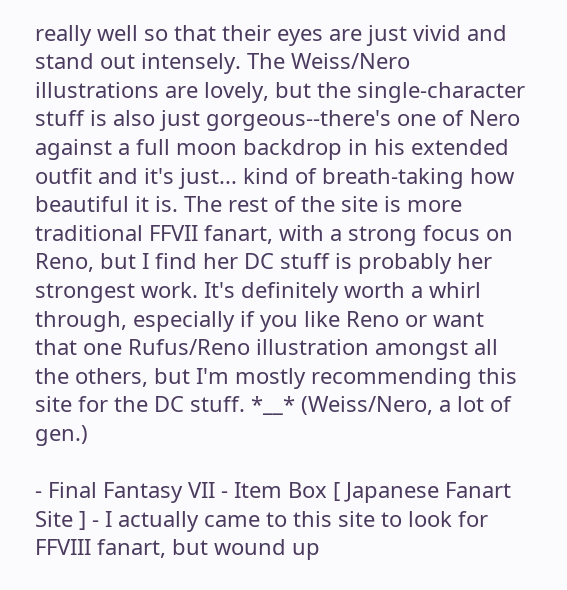really well so that their eyes are just vivid and stand out intensely. The Weiss/Nero illustrations are lovely, but the single-character stuff is also just gorgeous--there's one of Nero against a full moon backdrop in his extended outfit and it's just... kind of breath-taking how beautiful it is. The rest of the site is more traditional FFVII fanart, with a strong focus on Reno, but I find her DC stuff is probably her strongest work. It's definitely worth a whirl through, especially if you like Reno or want that one Rufus/Reno illustration amongst all the others, but I'm mostly recommending this site for the DC stuff. *__* (Weiss/Nero, a lot of gen.)

- Final Fantasy VII - Item Box [ Japanese Fanart Site ] - I actually came to this site to look for FFVIII fanart, but wound up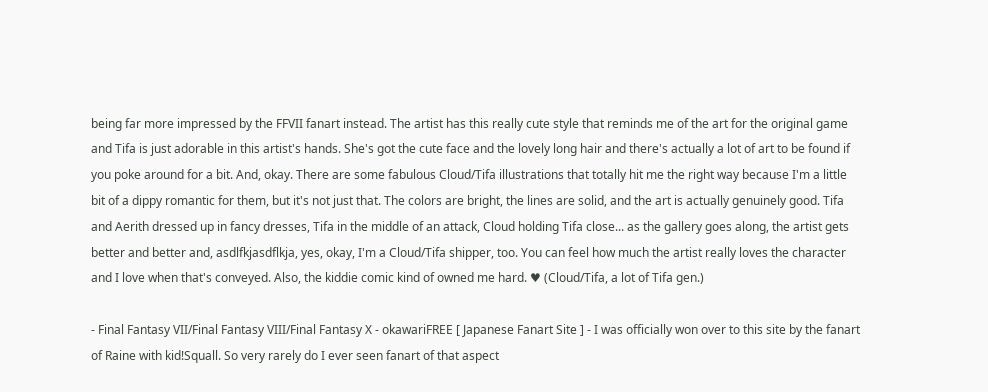being far more impressed by the FFVII fanart instead. The artist has this really cute style that reminds me of the art for the original game and Tifa is just adorable in this artist's hands. She's got the cute face and the lovely long hair and there's actually a lot of art to be found if you poke around for a bit. And, okay. There are some fabulous Cloud/Tifa illustrations that totally hit me the right way because I'm a little bit of a dippy romantic for them, but it's not just that. The colors are bright, the lines are solid, and the art is actually genuinely good. Tifa and Aerith dressed up in fancy dresses, Tifa in the middle of an attack, Cloud holding Tifa close... as the gallery goes along, the artist gets better and better and, asdlfkjasdflkja, yes, okay, I'm a Cloud/Tifa shipper, too. You can feel how much the artist really loves the character and I love when that's conveyed. Also, the kiddie comic kind of owned me hard. ♥ (Cloud/Tifa, a lot of Tifa gen.)

- Final Fantasy VII/Final Fantasy VIII/Final Fantasy X - okawariFREE [ Japanese Fanart Site ] - I was officially won over to this site by the fanart of Raine with kid!Squall. So very rarely do I ever seen fanart of that aspect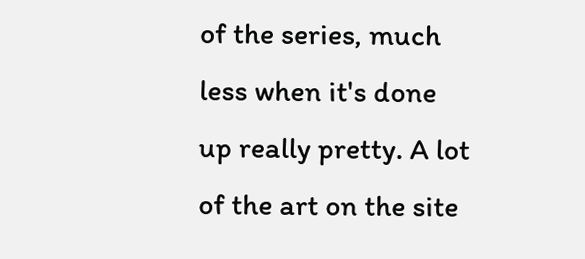of the series, much less when it's done up really pretty. A lot of the art on the site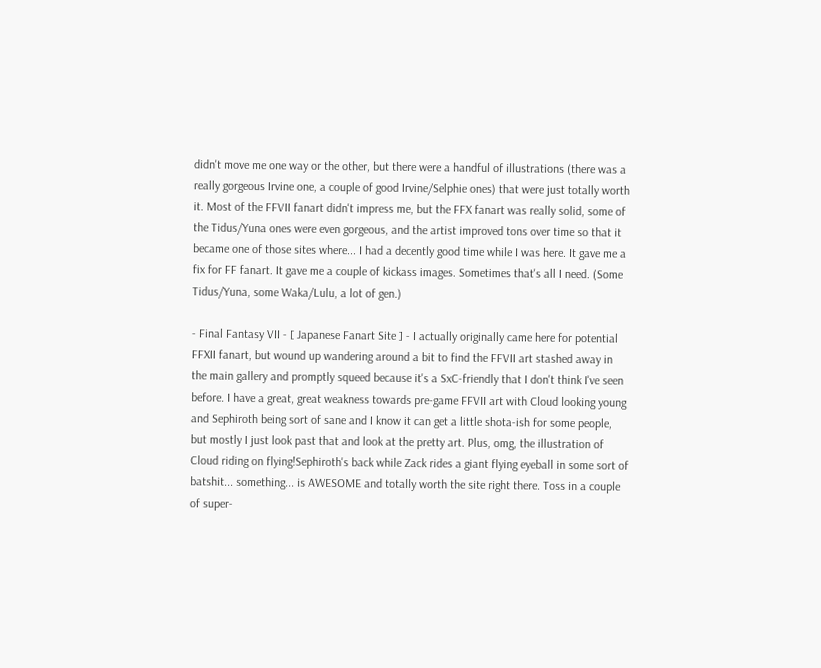didn't move me one way or the other, but there were a handful of illustrations (there was a really gorgeous Irvine one, a couple of good Irvine/Selphie ones) that were just totally worth it. Most of the FFVII fanart didn't impress me, but the FFX fanart was really solid, some of the Tidus/Yuna ones were even gorgeous, and the artist improved tons over time so that it became one of those sites where... I had a decently good time while I was here. It gave me a fix for FF fanart. It gave me a couple of kickass images. Sometimes that's all I need. (Some Tidus/Yuna, some Waka/Lulu, a lot of gen.)

- Final Fantasy VII - [ Japanese Fanart Site ] - I actually originally came here for potential FFXII fanart, but wound up wandering around a bit to find the FFVII art stashed away in the main gallery and promptly squeed because it's a SxC-friendly that I don't think I've seen before. I have a great, great weakness towards pre-game FFVII art with Cloud looking young and Sephiroth being sort of sane and I know it can get a little shota-ish for some people, but mostly I just look past that and look at the pretty art. Plus, omg, the illustration of Cloud riding on flying!Sephiroth's back while Zack rides a giant flying eyeball in some sort of batshit... something... is AWESOME and totally worth the site right there. Toss in a couple of super-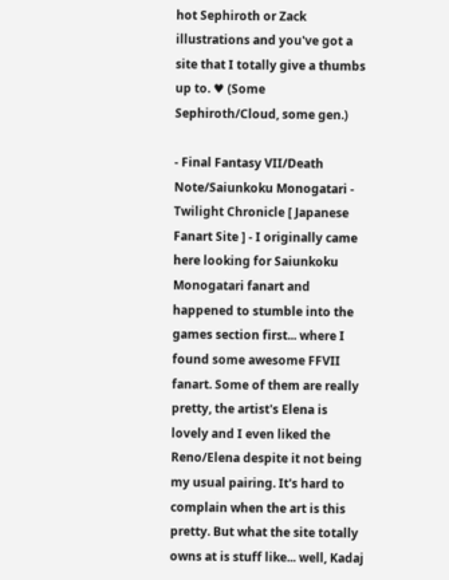hot Sephiroth or Zack illustrations and you've got a site that I totally give a thumbs up to. ♥ (Some Sephiroth/Cloud, some gen.)

- Final Fantasy VII/Death Note/Saiunkoku Monogatari - Twilight Chronicle [ Japanese Fanart Site ] - I originally came here looking for Saiunkoku Monogatari fanart and happened to stumble into the games section first... where I found some awesome FFVII fanart. Some of them are really pretty, the artist's Elena is lovely and I even liked the Reno/Elena despite it not being my usual pairing. It's hard to complain when the art is this pretty. But what the site totally owns at is stuff like... well, Kadaj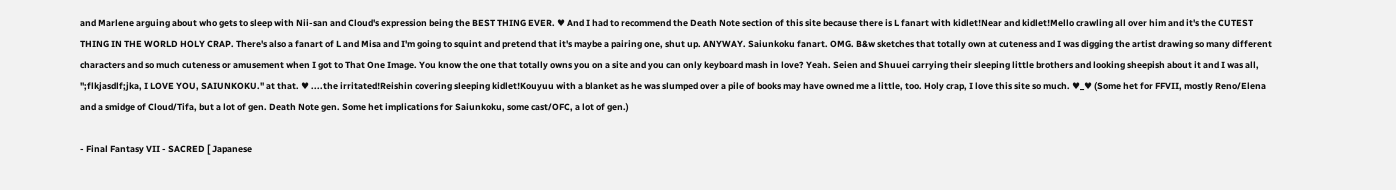and Marlene arguing about who gets to sleep with Nii-san and Cloud's expression being the BEST THING EVER. ♥ And I had to recommend the Death Note section of this site because there is L fanart with kidlet!Near and kidlet!Mello crawling all over him and it's the CUTEST THING IN THE WORLD HOLY CRAP. There's also a fanart of L and Misa and I'm going to squint and pretend that it's maybe a pairing one, shut up. ANYWAY. Saiunkoku fanart. OMG. B&w sketches that totally own at cuteness and I was digging the artist drawing so many different characters and so much cuteness or amusement when I got to That One Image. You know the one that totally owns you on a site and you can only keyboard mash in love? Yeah. Seien and Shuuei carrying their sleeping little brothers and looking sheepish about it and I was all, ";flkjasdlf;jka, I LOVE YOU, SAIUNKOKU." at that. ♥ ....the irritated!Reishin covering sleeping kidlet!Kouyuu with a blanket as he was slumped over a pile of books may have owned me a little, too. Holy crap, I love this site so much. ♥_♥ (Some het for FFVII, mostly Reno/Elena and a smidge of Cloud/Tifa, but a lot of gen. Death Note gen. Some het implications for Saiunkoku, some cast/OFC, a lot of gen.)

- Final Fantasy VII - SACRED [ Japanese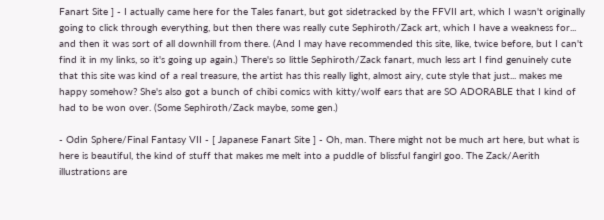Fanart Site ] - I actually came here for the Tales fanart, but got sidetracked by the FFVII art, which I wasn't originally going to click through everything, but then there was really cute Sephiroth/Zack art, which I have a weakness for... and then it was sort of all downhill from there. (And I may have recommended this site, like, twice before, but I can't find it in my links, so it's going up again.) There's so little Sephiroth/Zack fanart, much less art I find genuinely cute that this site was kind of a real treasure, the artist has this really light, almost airy, cute style that just... makes me happy somehow? She's also got a bunch of chibi comics with kitty/wolf ears that are SO ADORABLE that I kind of had to be won over. (Some Sephiroth/Zack maybe, some gen.)

- Odin Sphere/Final Fantasy VII - [ Japanese Fanart Site ] - Oh, man. There might not be much art here, but what is here is beautiful, the kind of stuff that makes me melt into a puddle of blissful fangirl goo. The Zack/Aerith illustrations are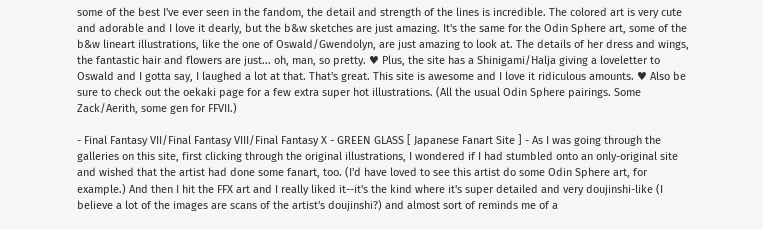some of the best I've ever seen in the fandom, the detail and strength of the lines is incredible. The colored art is very cute and adorable and I love it dearly, but the b&w sketches are just amazing. It's the same for the Odin Sphere art, some of the b&w lineart illustrations, like the one of Oswald/Gwendolyn, are just amazing to look at. The details of her dress and wings, the fantastic hair and flowers are just... oh, man, so pretty. ♥ Plus, the site has a Shinigami/Halja giving a loveletter to Oswald and I gotta say, I laughed a lot at that. That's great. This site is awesome and I love it ridiculous amounts. ♥ Also be sure to check out the oekaki page for a few extra super hot illustrations. (All the usual Odin Sphere pairings. Some Zack/Aerith, some gen for FFVII.)

- Final Fantasy VII/Final Fantasy VIII/Final Fantasy X - GREEN GLASS [ Japanese Fanart Site ] - As I was going through the galleries on this site, first clicking through the original illustrations, I wondered if I had stumbled onto an only-original site and wished that the artist had done some fanart, too. (I'd have loved to see this artist do some Odin Sphere art, for example.) And then I hit the FFX art and I really liked it--it's the kind where it's super detailed and very doujinshi-like (I believe a lot of the images are scans of the artist's doujinshi?) and almost sort of reminds me of a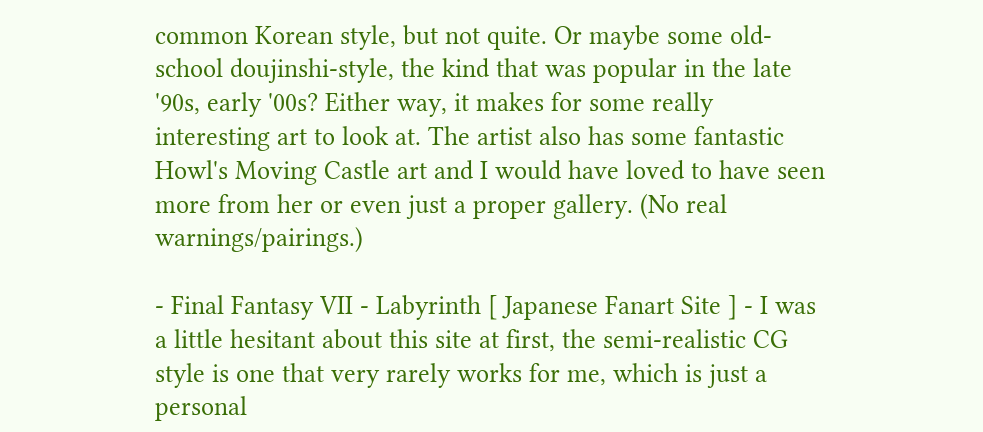common Korean style, but not quite. Or maybe some old-school doujinshi-style, the kind that was popular in the late '90s, early '00s? Either way, it makes for some really interesting art to look at. The artist also has some fantastic Howl's Moving Castle art and I would have loved to have seen more from her or even just a proper gallery. (No real warnings/pairings.)

- Final Fantasy VII - Labyrinth [ Japanese Fanart Site ] - I was a little hesitant about this site at first, the semi-realistic CG style is one that very rarely works for me, which is just a personal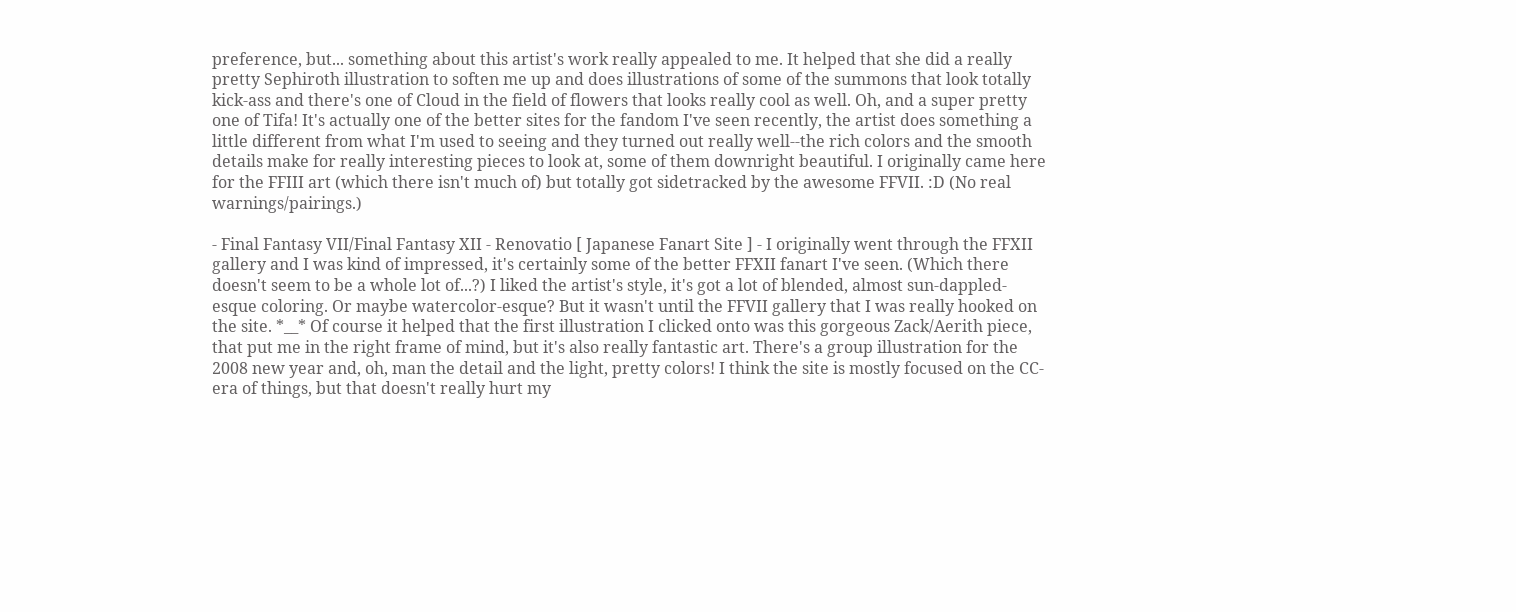preference, but... something about this artist's work really appealed to me. It helped that she did a really pretty Sephiroth illustration to soften me up and does illustrations of some of the summons that look totally kick-ass and there's one of Cloud in the field of flowers that looks really cool as well. Oh, and a super pretty one of Tifa! It's actually one of the better sites for the fandom I've seen recently, the artist does something a little different from what I'm used to seeing and they turned out really well--the rich colors and the smooth details make for really interesting pieces to look at, some of them downright beautiful. I originally came here for the FFIII art (which there isn't much of) but totally got sidetracked by the awesome FFVII. :D (No real warnings/pairings.)

- Final Fantasy VII/Final Fantasy XII - Renovatio [ Japanese Fanart Site ] - I originally went through the FFXII gallery and I was kind of impressed, it's certainly some of the better FFXII fanart I've seen. (Which there doesn't seem to be a whole lot of...?) I liked the artist's style, it's got a lot of blended, almost sun-dappled-esque coloring. Or maybe watercolor-esque? But it wasn't until the FFVII gallery that I was really hooked on the site. *__* Of course it helped that the first illustration I clicked onto was this gorgeous Zack/Aerith piece, that put me in the right frame of mind, but it's also really fantastic art. There's a group illustration for the 2008 new year and, oh, man the detail and the light, pretty colors! I think the site is mostly focused on the CC-era of things, but that doesn't really hurt my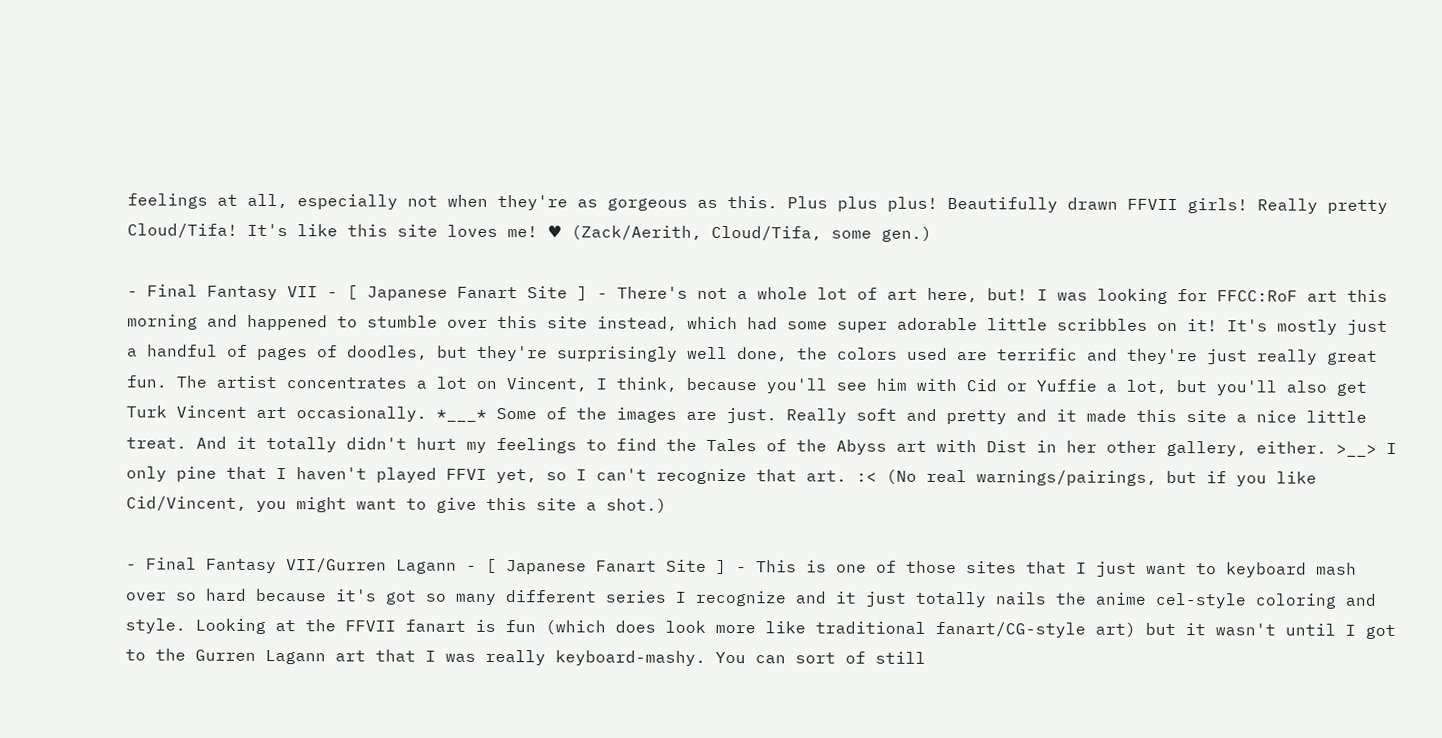feelings at all, especially not when they're as gorgeous as this. Plus plus plus! Beautifully drawn FFVII girls! Really pretty Cloud/Tifa! It's like this site loves me! ♥ (Zack/Aerith, Cloud/Tifa, some gen.)

- Final Fantasy VII - [ Japanese Fanart Site ] - There's not a whole lot of art here, but! I was looking for FFCC:RoF art this morning and happened to stumble over this site instead, which had some super adorable little scribbles on it! It's mostly just a handful of pages of doodles, but they're surprisingly well done, the colors used are terrific and they're just really great fun. The artist concentrates a lot on Vincent, I think, because you'll see him with Cid or Yuffie a lot, but you'll also get Turk Vincent art occasionally. *___* Some of the images are just. Really soft and pretty and it made this site a nice little treat. And it totally didn't hurt my feelings to find the Tales of the Abyss art with Dist in her other gallery, either. >__> I only pine that I haven't played FFVI yet, so I can't recognize that art. :< (No real warnings/pairings, but if you like Cid/Vincent, you might want to give this site a shot.)

- Final Fantasy VII/Gurren Lagann - [ Japanese Fanart Site ] - This is one of those sites that I just want to keyboard mash over so hard because it's got so many different series I recognize and it just totally nails the anime cel-style coloring and style. Looking at the FFVII fanart is fun (which does look more like traditional fanart/CG-style art) but it wasn't until I got to the Gurren Lagann art that I was really keyboard-mashy. You can sort of still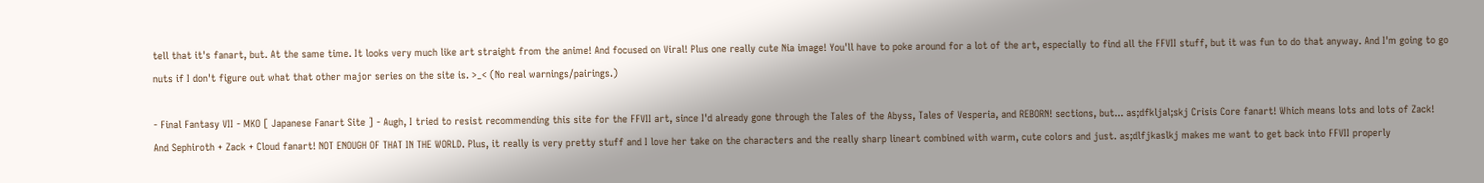tell that it's fanart, but. At the same time. It looks very much like art straight from the anime! And focused on Viral! Plus one really cute Nia image! You'll have to poke around for a lot of the art, especially to find all the FFVII stuff, but it was fun to do that anyway. And I'm going to go nuts if I don't figure out what that other major series on the site is. >_< (No real warnings/pairings.)

- Final Fantasy VII - MKO [ Japanese Fanart Site ] - Augh, I tried to resist recommending this site for the FFVII art, since I'd already gone through the Tales of the Abyss, Tales of Vesperia, and REBORN! sections, but... as;dfkljal;skj Crisis Core fanart! Which means lots and lots of Zack! And Sephiroth + Zack + Cloud fanart! NOT ENOUGH OF THAT IN THE WORLD. Plus, it really is very pretty stuff and I love her take on the characters and the really sharp lineart combined with warm, cute colors and just. as;dlfjkaslkj makes me want to get back into FFVII properly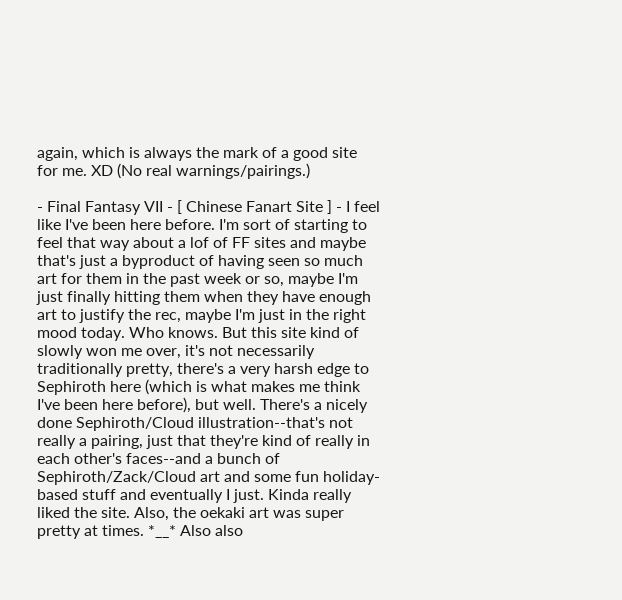again, which is always the mark of a good site for me. XD (No real warnings/pairings.)

- Final Fantasy VII - [ Chinese Fanart Site ] - I feel like I've been here before. I'm sort of starting to feel that way about a lof of FF sites and maybe that's just a byproduct of having seen so much art for them in the past week or so, maybe I'm just finally hitting them when they have enough art to justify the rec, maybe I'm just in the right mood today. Who knows. But this site kind of slowly won me over, it's not necessarily traditionally pretty, there's a very harsh edge to Sephiroth here (which is what makes me think I've been here before), but well. There's a nicely done Sephiroth/Cloud illustration--that's not really a pairing, just that they're kind of really in each other's faces--and a bunch of Sephiroth/Zack/Cloud art and some fun holiday-based stuff and eventually I just. Kinda really liked the site. Also, the oekaki art was super pretty at times. *__* Also also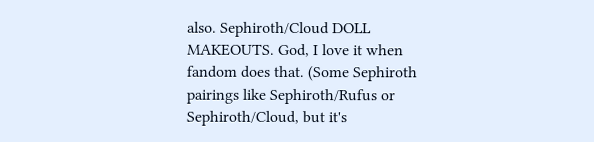also. Sephiroth/Cloud DOLL MAKEOUTS. God, I love it when fandom does that. (Some Sephiroth pairings like Sephiroth/Rufus or Sephiroth/Cloud, but it's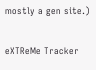mostly a gen site.)

eXTReMe Tracker